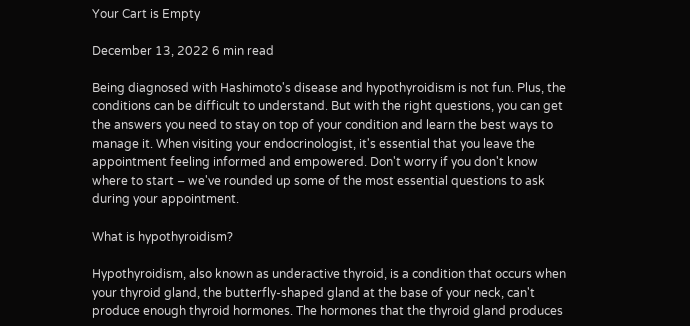Your Cart is Empty

December 13, 2022 6 min read

Being diagnosed with Hashimoto's disease and hypothyroidism is not fun. Plus, the conditions can be difficult to understand. But with the right questions, you can get the answers you need to stay on top of your condition and learn the best ways to manage it. When visiting your endocrinologist, it's essential that you leave the appointment feeling informed and empowered. Don't worry if you don't know where to start – we've rounded up some of the most essential questions to ask during your appointment.

What is hypothyroidism?

Hypothyroidism, also known as underactive thyroid, is a condition that occurs when your thyroid gland, the butterfly-shaped gland at the base of your neck, can't produce enough thyroid hormones. The hormones that the thyroid gland produces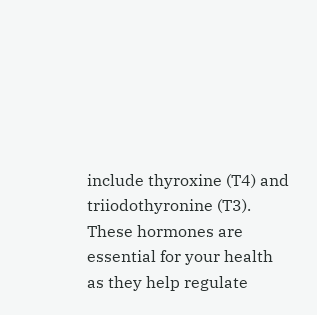include thyroxine (T4) and triiodothyronine (T3). These hormones are essential for your health as they help regulate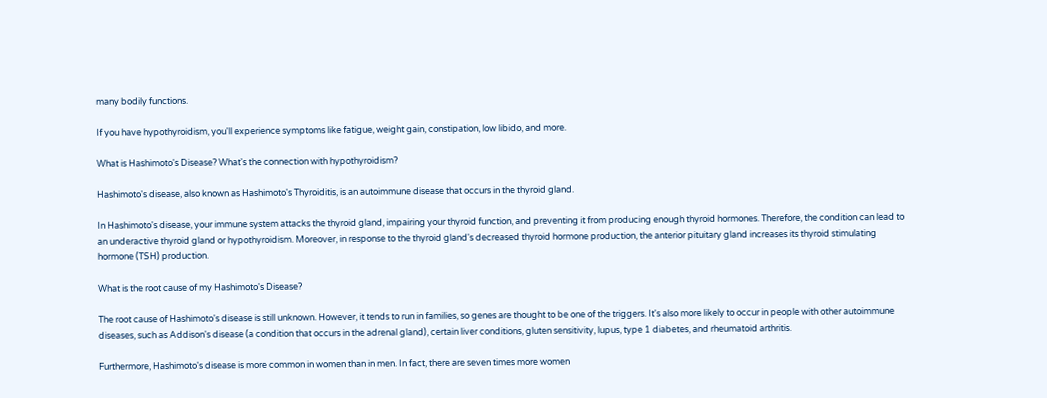many bodily functions.

If you have hypothyroidism, you'll experience symptoms like fatigue, weight gain, constipation, low libido, and more.

What is Hashimoto's Disease? What's the connection with hypothyroidism?

Hashimoto's disease, also known as Hashimoto's Thyroiditis, is an autoimmune disease that occurs in the thyroid gland.

In Hashimoto's disease, your immune system attacks the thyroid gland, impairing your thyroid function, and preventing it from producing enough thyroid hormones. Therefore, the condition can lead to an underactive thyroid gland or hypothyroidism. Moreover, in response to the thyroid gland's decreased thyroid hormone production, the anterior pituitary gland increases its thyroid stimulating hormone (TSH) production.

What is the root cause of my Hashimoto's Disease?

The root cause of Hashimoto's disease is still unknown. However, it tends to run in families, so genes are thought to be one of the triggers. It's also more likely to occur in people with other autoimmune diseases, such as Addison's disease (a condition that occurs in the adrenal gland), certain liver conditions, gluten sensitivity, lupus, type 1 diabetes, and rheumatoid arthritis.

Furthermore, Hashimoto's disease is more common in women than in men. In fact, there are seven times more women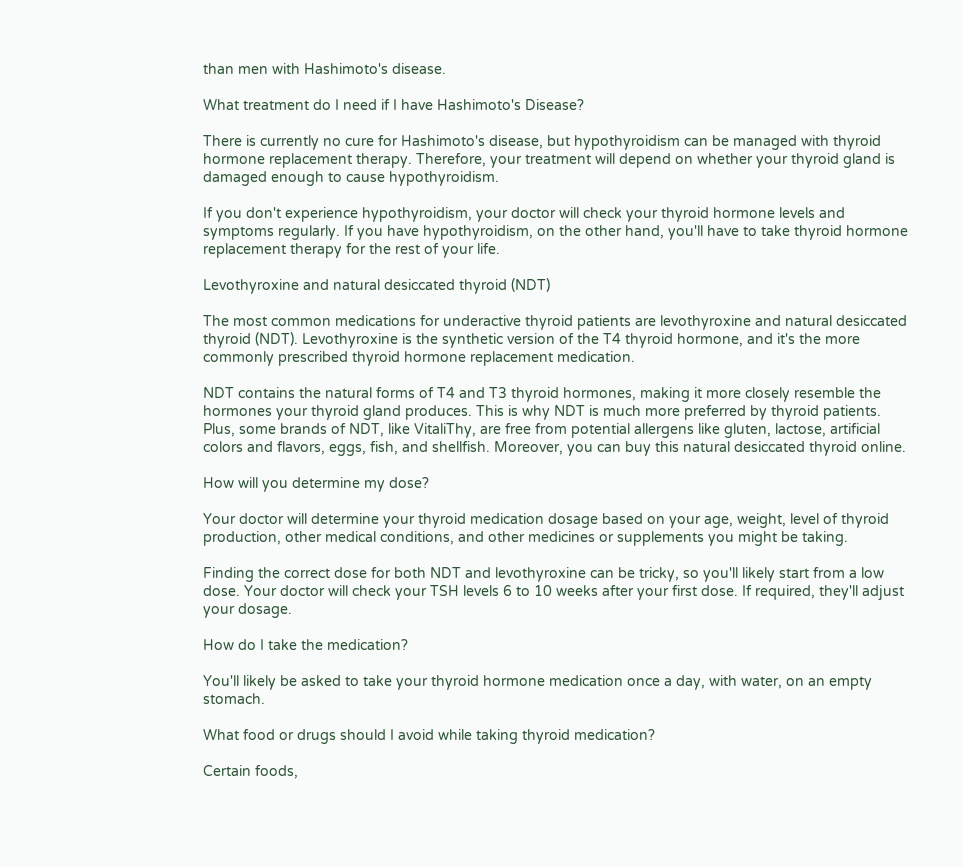than men with Hashimoto's disease.

What treatment do I need if I have Hashimoto's Disease?

There is currently no cure for Hashimoto's disease, but hypothyroidism can be managed with thyroid hormone replacement therapy. Therefore, your treatment will depend on whether your thyroid gland is damaged enough to cause hypothyroidism.

If you don't experience hypothyroidism, your doctor will check your thyroid hormone levels and symptoms regularly. If you have hypothyroidism, on the other hand, you'll have to take thyroid hormone replacement therapy for the rest of your life.

Levothyroxine and natural desiccated thyroid (NDT)

The most common medications for underactive thyroid patients are levothyroxine and natural desiccated thyroid (NDT). Levothyroxine is the synthetic version of the T4 thyroid hormone, and it's the more commonly prescribed thyroid hormone replacement medication.

NDT contains the natural forms of T4 and T3 thyroid hormones, making it more closely resemble the hormones your thyroid gland produces. This is why NDT is much more preferred by thyroid patients. Plus, some brands of NDT, like VitaliThy, are free from potential allergens like gluten, lactose, artificial colors and flavors, eggs, fish, and shellfish. Moreover, you can buy this natural desiccated thyroid online.

How will you determine my dose?

Your doctor will determine your thyroid medication dosage based on your age, weight, level of thyroid production, other medical conditions, and other medicines or supplements you might be taking.

Finding the correct dose for both NDT and levothyroxine can be tricky, so you'll likely start from a low dose. Your doctor will check your TSH levels 6 to 10 weeks after your first dose. If required, they'll adjust your dosage.

How do I take the medication?

You'll likely be asked to take your thyroid hormone medication once a day, with water, on an empty stomach.

What food or drugs should I avoid while taking thyroid medication?

Certain foods,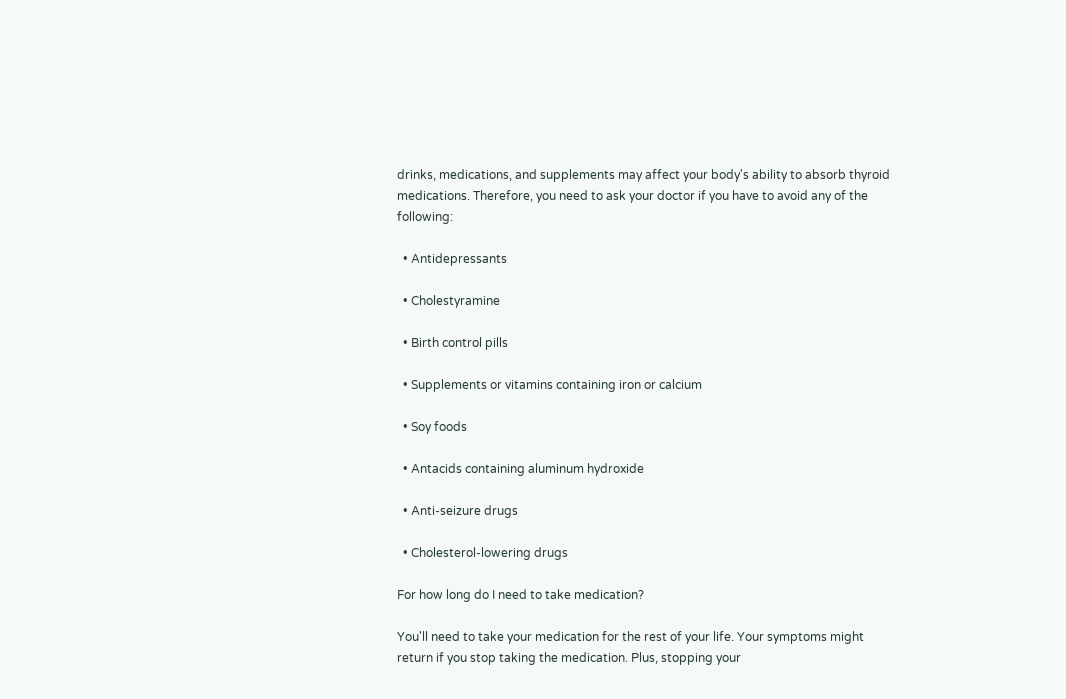drinks, medications, and supplements may affect your body's ability to absorb thyroid medications. Therefore, you need to ask your doctor if you have to avoid any of the following:

  • Antidepressants

  • Cholestyramine

  • Birth control pills

  • Supplements or vitamins containing iron or calcium

  • Soy foods

  • Antacids containing aluminum hydroxide

  • Anti-seizure drugs

  • Cholesterol-lowering drugs

For how long do I need to take medication?

You'll need to take your medication for the rest of your life. Your symptoms might return if you stop taking the medication. Plus, stopping your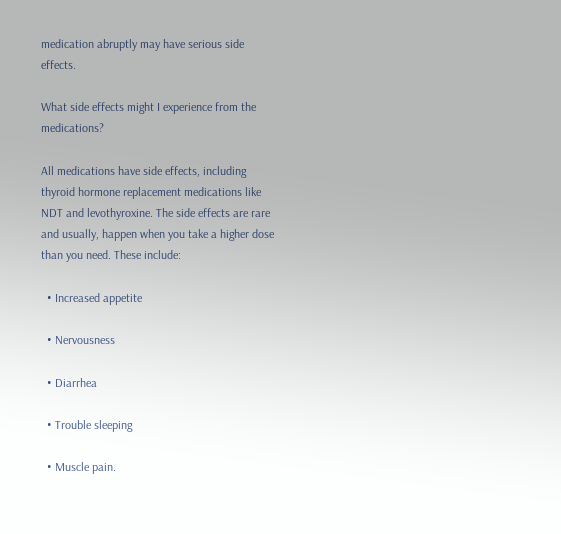medication abruptly may have serious side effects.

What side effects might I experience from the medications?

All medications have side effects, including thyroid hormone replacement medications like NDT and levothyroxine. The side effects are rare and usually, happen when you take a higher dose than you need. These include:

  • Increased appetite

  • Nervousness

  • Diarrhea

  • Trouble sleeping

  • Muscle pain.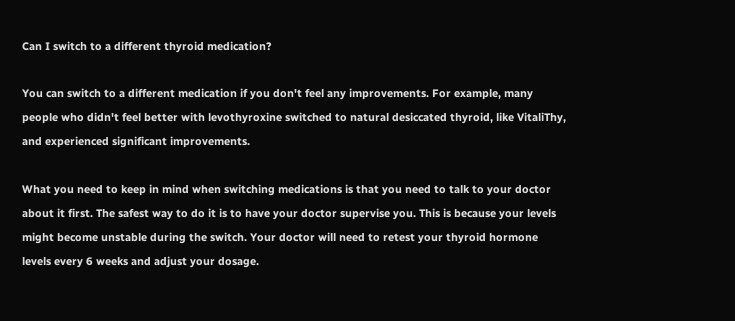Can I switch to a different thyroid medication?

You can switch to a different medication if you don't feel any improvements. For example, many people who didn't feel better with levothyroxine switched to natural desiccated thyroid, like VitaliThy, and experienced significant improvements.

What you need to keep in mind when switching medications is that you need to talk to your doctor about it first. The safest way to do it is to have your doctor supervise you. This is because your levels might become unstable during the switch. Your doctor will need to retest your thyroid hormone levels every 6 weeks and adjust your dosage.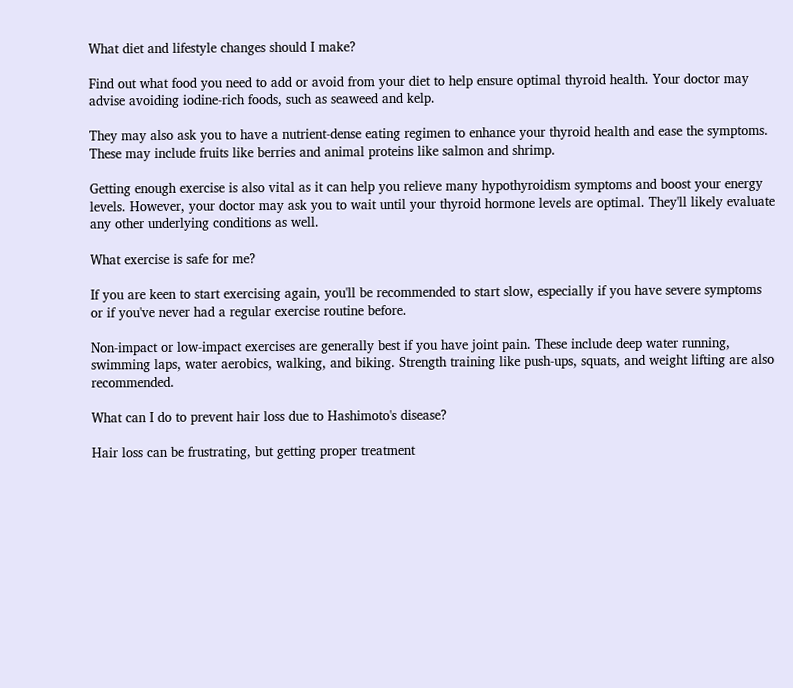What diet and lifestyle changes should I make?

Find out what food you need to add or avoid from your diet to help ensure optimal thyroid health. Your doctor may advise avoiding iodine-rich foods, such as seaweed and kelp.

They may also ask you to have a nutrient-dense eating regimen to enhance your thyroid health and ease the symptoms. These may include fruits like berries and animal proteins like salmon and shrimp.

Getting enough exercise is also vital as it can help you relieve many hypothyroidism symptoms and boost your energy levels. However, your doctor may ask you to wait until your thyroid hormone levels are optimal. They'll likely evaluate any other underlying conditions as well.

What exercise is safe for me?

If you are keen to start exercising again, you'll be recommended to start slow, especially if you have severe symptoms or if you've never had a regular exercise routine before.

Non-impact or low-impact exercises are generally best if you have joint pain. These include deep water running, swimming laps, water aerobics, walking, and biking. Strength training like push-ups, squats, and weight lifting are also recommended.

What can I do to prevent hair loss due to Hashimoto's disease?

Hair loss can be frustrating, but getting proper treatment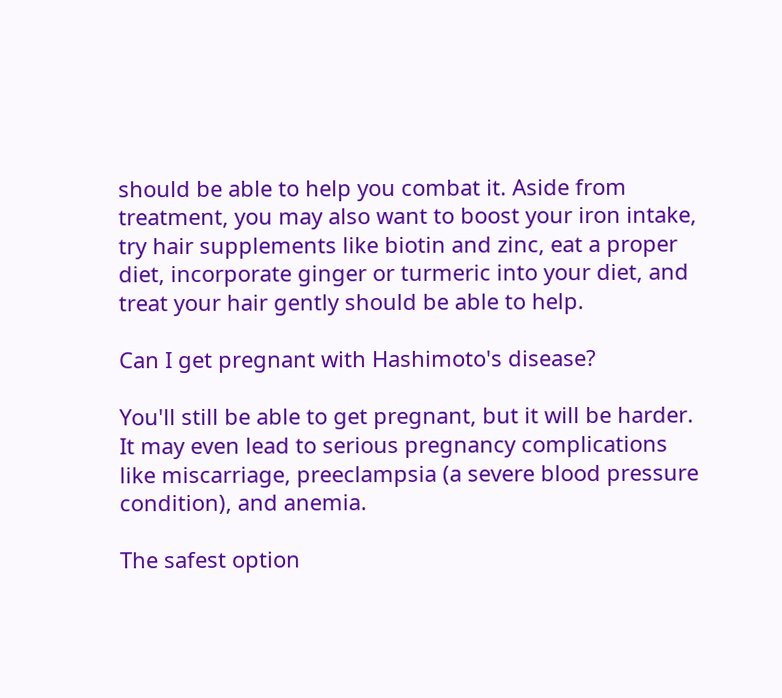should be able to help you combat it. Aside from treatment, you may also want to boost your iron intake, try hair supplements like biotin and zinc, eat a proper diet, incorporate ginger or turmeric into your diet, and treat your hair gently should be able to help.

Can I get pregnant with Hashimoto's disease?

You'll still be able to get pregnant, but it will be harder. It may even lead to serious pregnancy complications like miscarriage, preeclampsia (a severe blood pressure condition), and anemia.

The safest option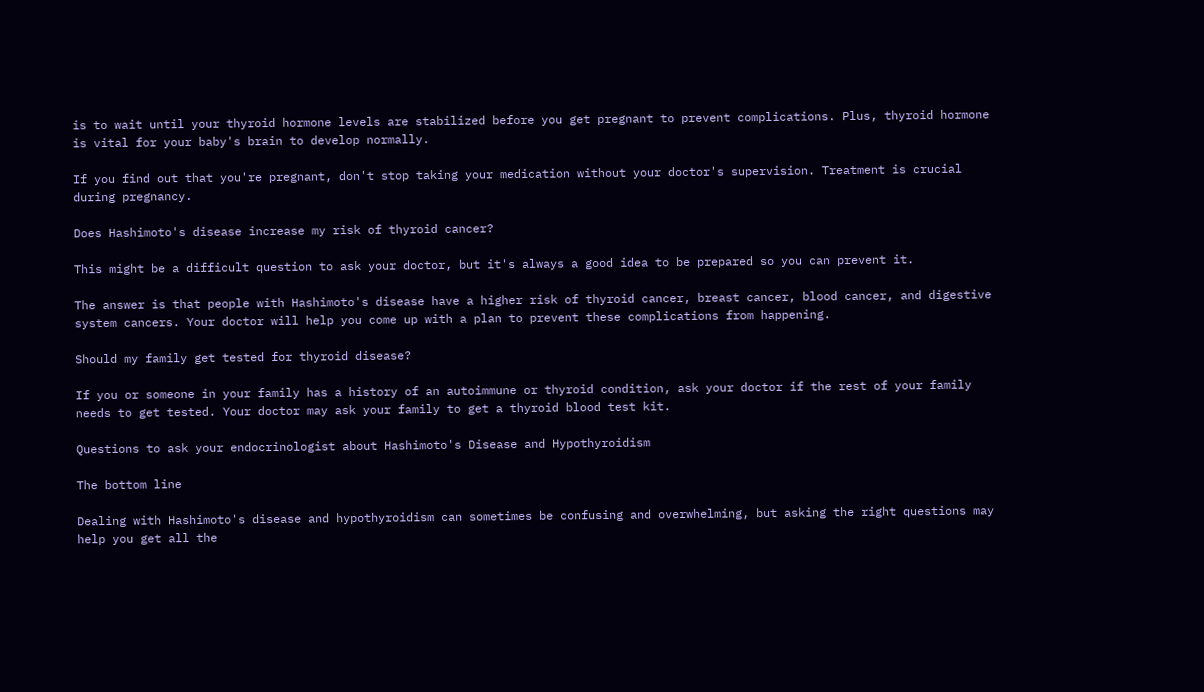is to wait until your thyroid hormone levels are stabilized before you get pregnant to prevent complications. Plus, thyroid hormone is vital for your baby's brain to develop normally.

If you find out that you're pregnant, don't stop taking your medication without your doctor's supervision. Treatment is crucial during pregnancy.

Does Hashimoto's disease increase my risk of thyroid cancer?

This might be a difficult question to ask your doctor, but it's always a good idea to be prepared so you can prevent it.

The answer is that people with Hashimoto's disease have a higher risk of thyroid cancer, breast cancer, blood cancer, and digestive system cancers. Your doctor will help you come up with a plan to prevent these complications from happening.

Should my family get tested for thyroid disease?

If you or someone in your family has a history of an autoimmune or thyroid condition, ask your doctor if the rest of your family needs to get tested. Your doctor may ask your family to get a thyroid blood test kit.

Questions to ask your endocrinologist about Hashimoto's Disease and Hypothyroidism

The bottom line

Dealing with Hashimoto's disease and hypothyroidism can sometimes be confusing and overwhelming, but asking the right questions may help you get all the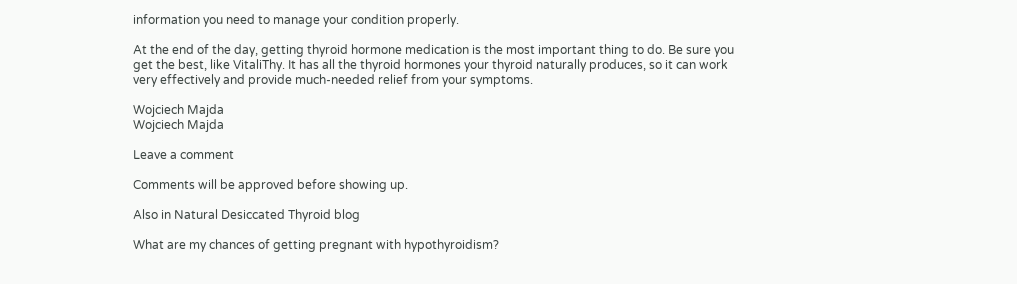information you need to manage your condition properly.

At the end of the day, getting thyroid hormone medication is the most important thing to do. Be sure you get the best, like VitaliThy. It has all the thyroid hormones your thyroid naturally produces, so it can work very effectively and provide much-needed relief from your symptoms.

Wojciech Majda
Wojciech Majda

Leave a comment

Comments will be approved before showing up.

Also in Natural Desiccated Thyroid blog

What are my chances of getting pregnant with hypothyroidism?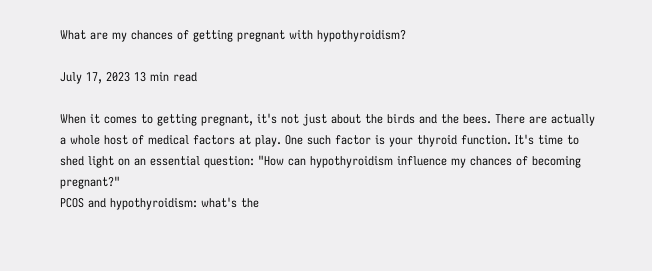What are my chances of getting pregnant with hypothyroidism?

July 17, 2023 13 min read

When it comes to getting pregnant, it's not just about the birds and the bees. There are actually a whole host of medical factors at play. One such factor is your thyroid function. It's time to shed light on an essential question: "How can hypothyroidism influence my chances of becoming pregnant?"
PCOS and hypothyroidism: what's the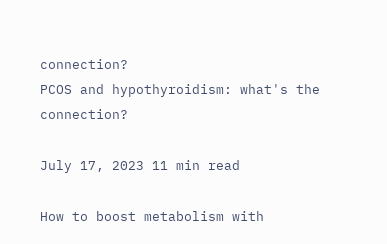connection?
PCOS and hypothyroidism: what's the connection?

July 17, 2023 11 min read

How to boost metabolism with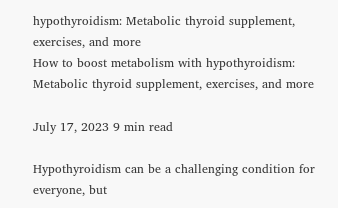hypothyroidism: Metabolic thyroid supplement, exercises, and more
How to boost metabolism with hypothyroidism: Metabolic thyroid supplement, exercises, and more

July 17, 2023 9 min read

Hypothyroidism can be a challenging condition for everyone, but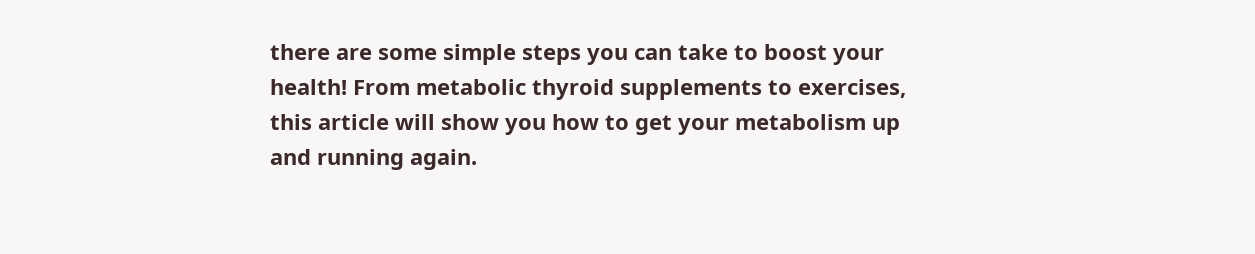there are some simple steps you can take to boost your health! From metabolic thyroid supplements to exercises, this article will show you how to get your metabolism up and running again.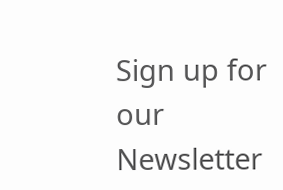Sign up for our Newsletter